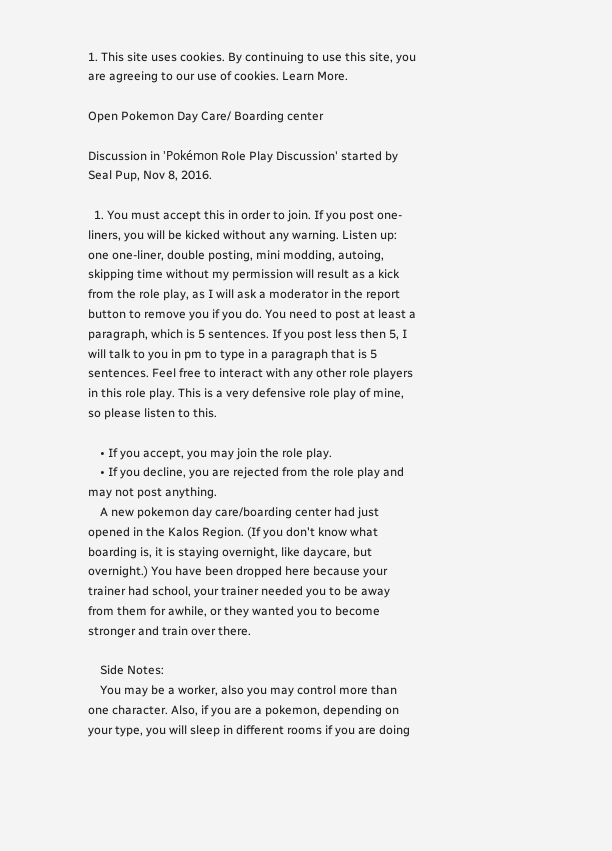1. This site uses cookies. By continuing to use this site, you are agreeing to our use of cookies. Learn More.

Open Pokemon Day Care/ Boarding center

Discussion in 'Pokémon Role Play Discussion' started by Seal Pup, Nov 8, 2016.

  1. You must accept this in order to join. If you post one-liners, you will be kicked without any warning. Listen up: one one-liner, double posting, mini modding, autoing, skipping time without my permission will result as a kick from the role play, as I will ask a moderator in the report button to remove you if you do. You need to post at least a paragraph, which is 5 sentences. If you post less then 5, I will talk to you in pm to type in a paragraph that is 5 sentences. Feel free to interact with any other role players in this role play. This is a very defensive role play of mine, so please listen to this.

    • If you accept, you may join the role play.
    • If you decline, you are rejected from the role play and may not post anything.
    A new pokemon day care/boarding center had just opened in the Kalos Region. (If you don't know what boarding is, it is staying overnight, like daycare, but overnight.) You have been dropped here because your trainer had school, your trainer needed you to be away from them for awhile, or they wanted you to become stronger and train over there.

    Side Notes:
    You may be a worker, also you may control more than one character. Also, if you are a pokemon, depending on your type, you will sleep in different rooms if you are doing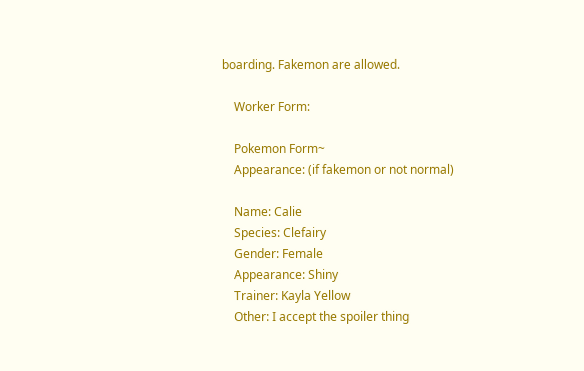boarding. Fakemon are allowed.

    Worker Form:

    Pokemon Form~
    Appearance: (if fakemon or not normal)

    Name: Calie
    Species: Clefairy
    Gender: Female
    Appearance: Shiny
    Trainer: Kayla Yellow
    Other: I accept the spoiler thing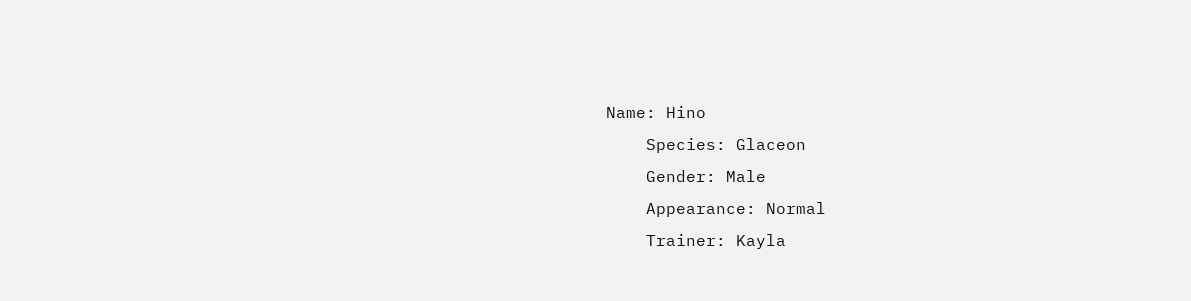Name: Hino
    Species: Glaceon
    Gender: Male
    Appearance: Normal
    Trainer: Kayla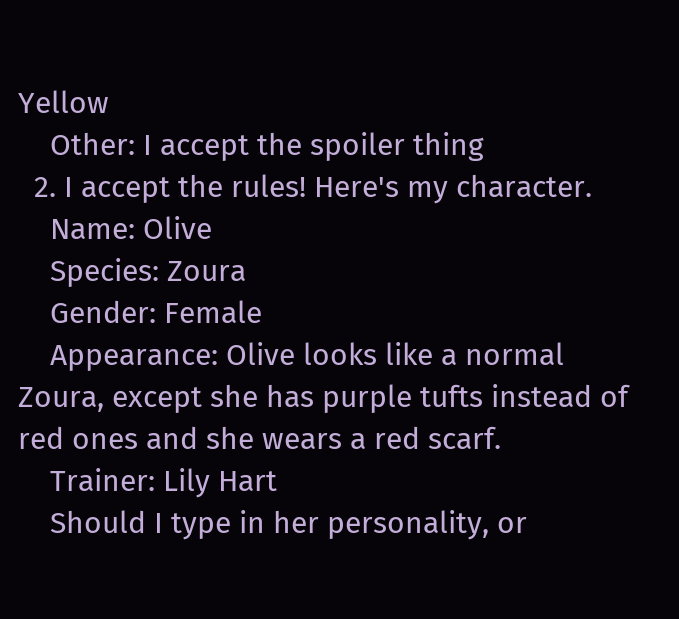Yellow
    Other: I accept the spoiler thing
  2. I accept the rules! Here's my character.
    Name: Olive
    Species: Zoura
    Gender: Female
    Appearance: Olive looks like a normal Zoura, except she has purple tufts instead of red ones and she wears a red scarf.
    Trainer: Lily Hart
    Should I type in her personality, or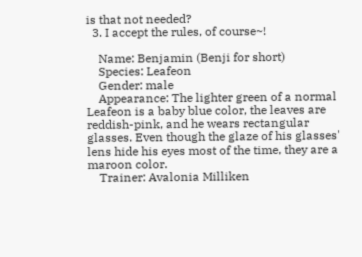is that not needed?
  3. I accept the rules, of course~!

    Name: Benjamin (Benji for short)
    Species: Leafeon
    Gender: male
    Appearance: The lighter green of a normal Leafeon is a baby blue color, the leaves are reddish-pink, and he wears rectangular glasses. Even though the glaze of his glasses' lens hide his eyes most of the time, they are a maroon color.
    Trainer: Avalonia Milliken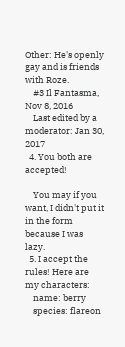Other: He's openly gay and is friends with Roze.
    #3 Il Fantasma, Nov 8, 2016
    Last edited by a moderator: Jan 30, 2017
  4. You both are accepted!

    You may if you want, I didn't put it in the form because I was lazy.
  5. I accept the rules! Here are my characters:
    name: berry
    species: flareon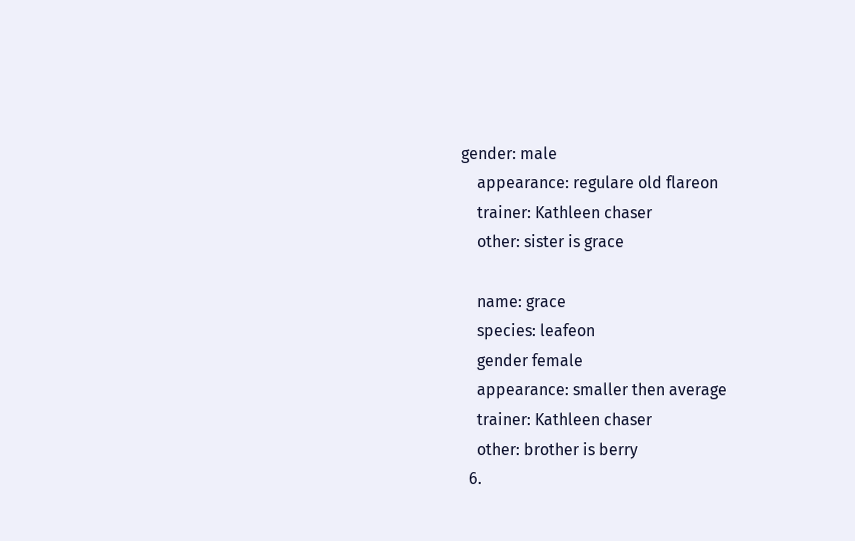gender: male
    appearance: regulare old flareon
    trainer: Kathleen chaser
    other: sister is grace

    name: grace
    species: leafeon
    gender female
    appearance: smaller then average
    trainer: Kathleen chaser
    other: brother is berry
  6.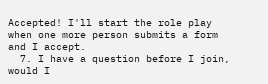Accepted! I'll start the role play when one more person submits a form and I accept.
  7. I have a question before I join, would I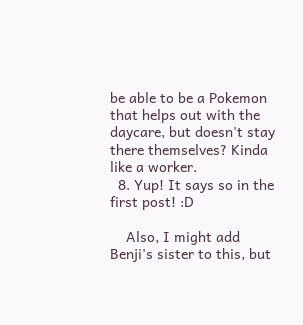be able to be a Pokemon that helps out with the daycare, but doesn't stay there themselves? Kinda like a worker.
  8. Yup! It says so in the first post! :D

    Also, I might add Benji's sister to this, but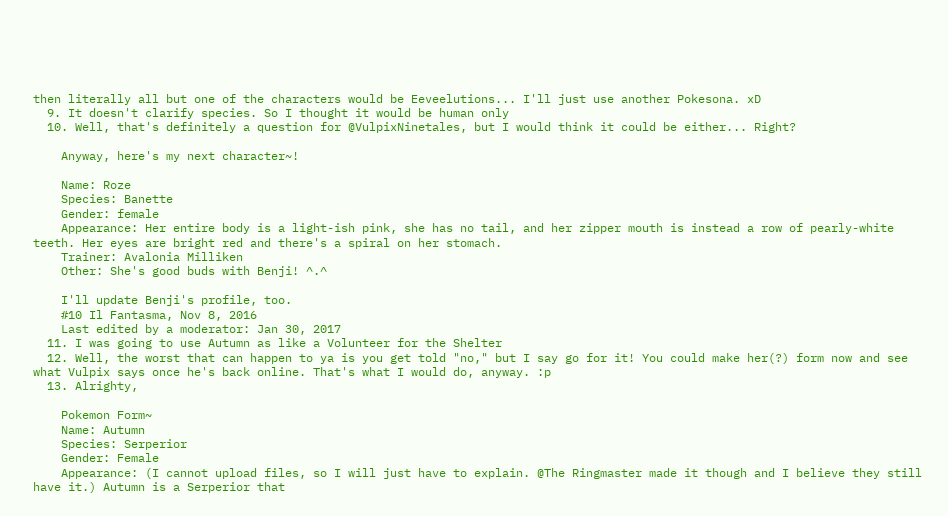then literally all but one of the characters would be Eeveelutions... I'll just use another Pokesona. xD
  9. It doesn't clarify species. So I thought it would be human only
  10. Well, that's definitely a question for @VulpixNinetales, but I would think it could be either... Right?

    Anyway, here's my next character~!

    Name: Roze
    Species: Banette
    Gender: female
    Appearance: Her entire body is a light-ish pink, she has no tail, and her zipper mouth is instead a row of pearly-white teeth. Her eyes are bright red and there's a spiral on her stomach.
    Trainer: Avalonia Milliken
    Other: She's good buds with Benji! ^.^

    I'll update Benji's profile, too.
    #10 Il Fantasma, Nov 8, 2016
    Last edited by a moderator: Jan 30, 2017
  11. I was going to use Autumn as like a Volunteer for the Shelter
  12. Well, the worst that can happen to ya is you get told "no," but I say go for it! You could make her(?) form now and see what Vulpix says once he's back online. That's what I would do, anyway. :p
  13. Alrighty,

    Pokemon Form~
    Name: Autumn
    Species: Serperior
    Gender: Female
    Appearance: (I cannot upload files, so I will just have to explain. @The Ringmaster made it though and I believe they still have it.) Autumn is a Serperior that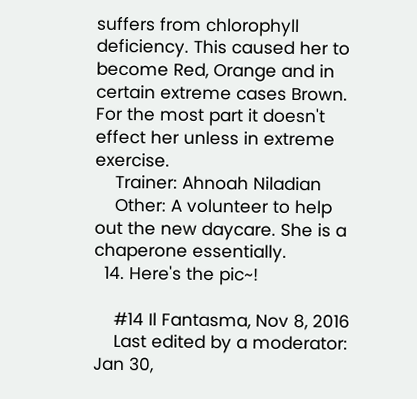suffers from chlorophyll deficiency. This caused her to become Red, Orange and in certain extreme cases Brown. For the most part it doesn't effect her unless in extreme exercise.
    Trainer: Ahnoah Niladian
    Other: A volunteer to help out the new daycare. She is a chaperone essentially.
  14. Here's the pic~!

    #14 Il Fantasma, Nov 8, 2016
    Last edited by a moderator: Jan 30,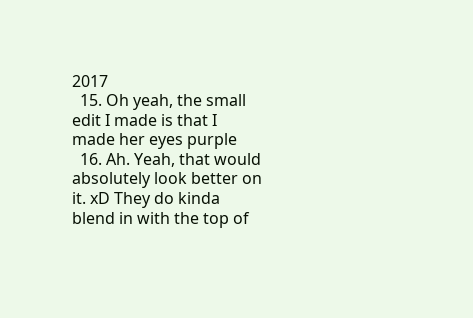2017
  15. Oh yeah, the small edit I made is that I made her eyes purple
  16. Ah. Yeah, that would absolutely look better on it. xD They do kinda blend in with the top of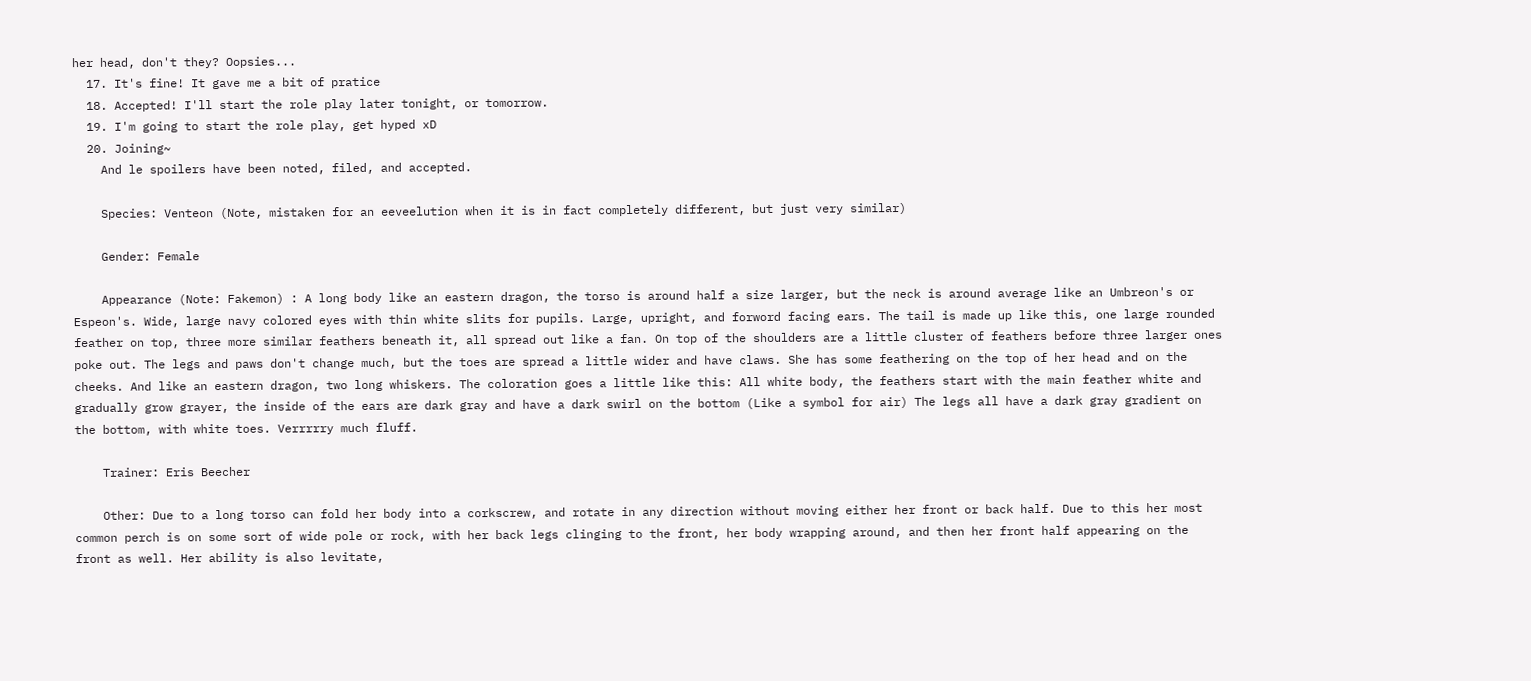her head, don't they? Oopsies...
  17. It's fine! It gave me a bit of pratice
  18. Accepted! I'll start the role play later tonight, or tomorrow.
  19. I'm going to start the role play, get hyped xD
  20. Joining~
    And le spoilers have been noted, filed, and accepted.

    Species: Venteon (Note, mistaken for an eeveelution when it is in fact completely different, but just very similar)

    Gender: Female

    Appearance (Note: Fakemon) : A long body like an eastern dragon, the torso is around half a size larger, but the neck is around average like an Umbreon's or Espeon's. Wide, large navy colored eyes with thin white slits for pupils. Large, upright, and forword facing ears. The tail is made up like this, one large rounded feather on top, three more similar feathers beneath it, all spread out like a fan. On top of the shoulders are a little cluster of feathers before three larger ones poke out. The legs and paws don't change much, but the toes are spread a little wider and have claws. She has some feathering on the top of her head and on the cheeks. And like an eastern dragon, two long whiskers. The coloration goes a little like this: All white body, the feathers start with the main feather white and gradually grow grayer, the inside of the ears are dark gray and have a dark swirl on the bottom (Like a symbol for air) The legs all have a dark gray gradient on the bottom, with white toes. Verrrrry much fluff.

    Trainer: Eris Beecher

    Other: Due to a long torso can fold her body into a corkscrew, and rotate in any direction without moving either her front or back half. Due to this her most common perch is on some sort of wide pole or rock, with her back legs clinging to the front, her body wrapping around, and then her front half appearing on the front as well. Her ability is also levitate,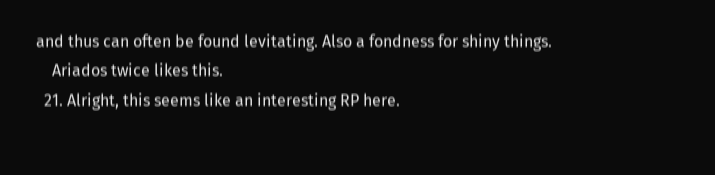and thus can often be found levitating. Also a fondness for shiny things.
    Ariados twice likes this.
  21. Alright, this seems like an interesting RP here.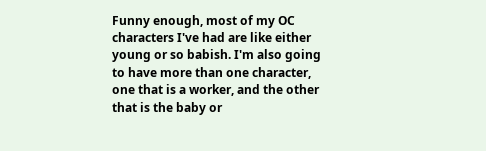Funny enough, most of my OC characters I've had are like either young or so babish. I'm also going to have more than one character, one that is a worker, and the other that is the baby or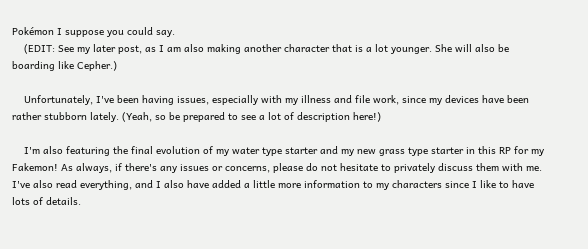Pokémon I suppose you could say.
    (EDIT: See my later post, as I am also making another character that is a lot younger. She will also be boarding like Cepher.)

    Unfortunately, I've been having issues, especially with my illness and file work, since my devices have been rather stubborn lately. (Yeah, so be prepared to see a lot of description here!)

    I'm also featuring the final evolution of my water type starter and my new grass type starter in this RP for my Fakemon! As always, if there's any issues or concerns, please do not hesitate to privately discuss them with me. I've also read everything, and I also have added a little more information to my characters since I like to have lots of details.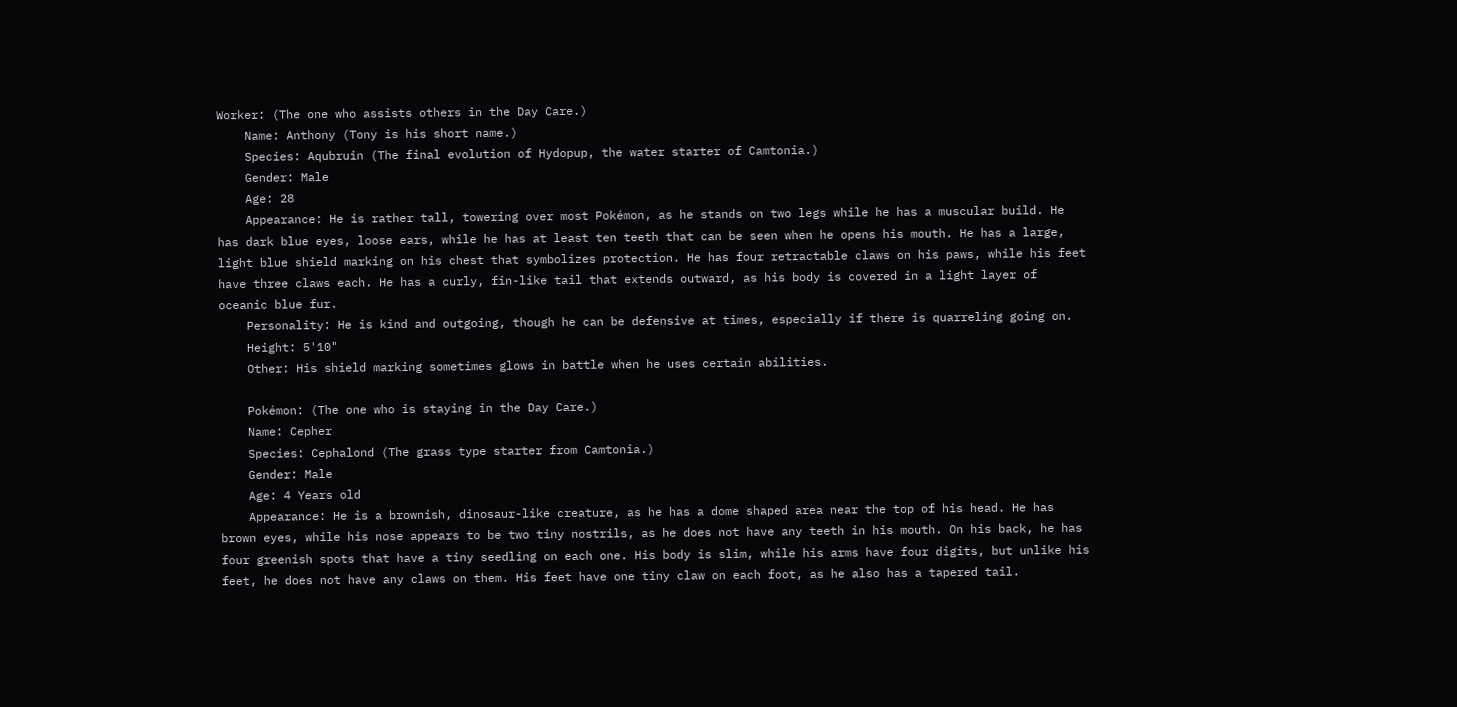Worker: (The one who assists others in the Day Care.)
    Name: Anthony (Tony is his short name.)
    Species: Aqubruin (The final evolution of Hydopup, the water starter of Camtonia.)
    Gender: Male
    Age: 28
    Appearance: He is rather tall, towering over most Pokémon, as he stands on two legs while he has a muscular build. He has dark blue eyes, loose ears, while he has at least ten teeth that can be seen when he opens his mouth. He has a large, light blue shield marking on his chest that symbolizes protection. He has four retractable claws on his paws, while his feet have three claws each. He has a curly, fin-like tail that extends outward, as his body is covered in a light layer of oceanic blue fur.
    Personality: He is kind and outgoing, though he can be defensive at times, especially if there is quarreling going on.
    Height: 5'10"
    Other: His shield marking sometimes glows in battle when he uses certain abilities.

    Pokémon: (The one who is staying in the Day Care.)
    Name: Cepher
    Species: Cephalond (The grass type starter from Camtonia.)
    Gender: Male
    Age: 4 Years old
    Appearance: He is a brownish, dinosaur-like creature, as he has a dome shaped area near the top of his head. He has brown eyes, while his nose appears to be two tiny nostrils, as he does not have any teeth in his mouth. On his back, he has four greenish spots that have a tiny seedling on each one. His body is slim, while his arms have four digits, but unlike his feet, he does not have any claws on them. His feet have one tiny claw on each foot, as he also has a tapered tail.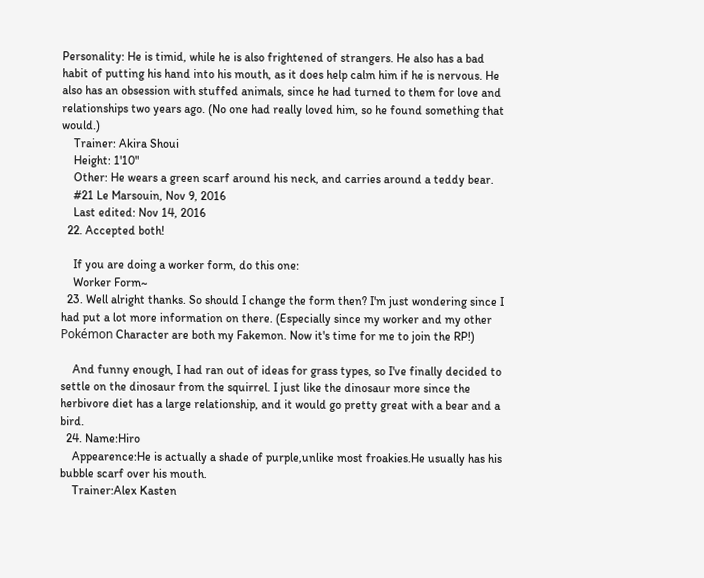Personality: He is timid, while he is also frightened of strangers. He also has a bad habit of putting his hand into his mouth, as it does help calm him if he is nervous. He also has an obsession with stuffed animals, since he had turned to them for love and relationships two years ago. (No one had really loved him, so he found something that would.)
    Trainer: Akira Shoui
    Height: 1'10"
    Other: He wears a green scarf around his neck, and carries around a teddy bear.
    #21 Le Marsouin, Nov 9, 2016
    Last edited: Nov 14, 2016
  22. Accepted both!

    If you are doing a worker form, do this one:
    Worker Form~
  23. Well alright thanks. So should I change the form then? I'm just wondering since I had put a lot more information on there. (Especially since my worker and my other Pokémon Character are both my Fakemon. Now it's time for me to join the RP!)

    And funny enough, I had ran out of ideas for grass types, so I've finally decided to settle on the dinosaur from the squirrel. I just like the dinosaur more since the herbivore diet has a large relationship, and it would go pretty great with a bear and a bird.
  24. Name:Hiro
    Appearence:He is actually a shade of purple,unlike most froakies.He usually has his bubble scarf over his mouth.
    Trainer:Alex Kasten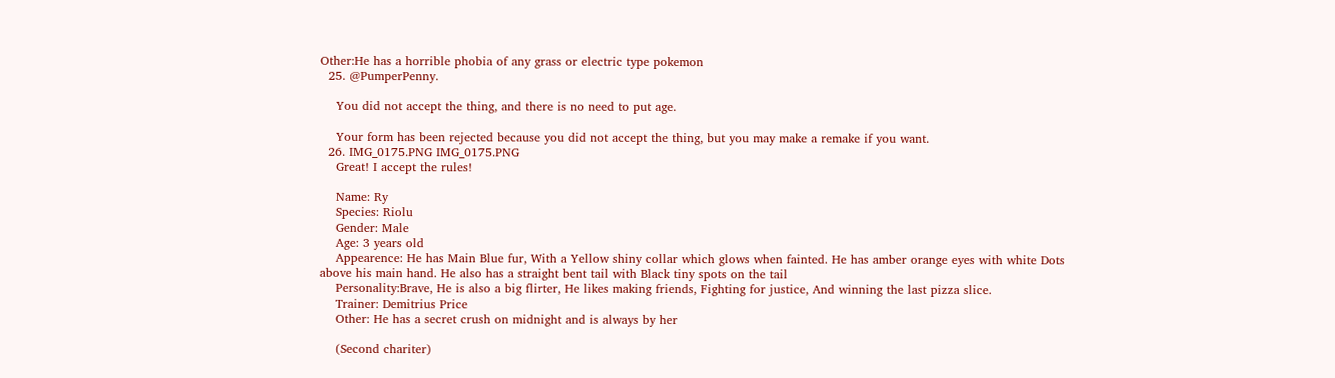Other:He has a horrible phobia of any grass or electric type pokemon
  25. @PumperPenny.

    You did not accept the thing, and there is no need to put age.

    Your form has been rejected because you did not accept the thing, but you may make a remake if you want.
  26. IMG_0175.PNG IMG_0175.PNG
    Great! I accept the rules!

    Name: Ry
    Species: Riolu
    Gender: Male
    Age: 3 years old
    Appearence: He has Main Blue fur, With a Yellow shiny collar which glows when fainted. He has amber orange eyes with white Dots above his main hand. He also has a straight bent tail with Black tiny spots on the tail
    Personality:Brave, He is also a big flirter, He likes making friends, Fighting for justice, And winning the last pizza slice.
    Trainer: Demitrius Price
    Other: He has a secret crush on midnight and is always by her

    (Second chariter)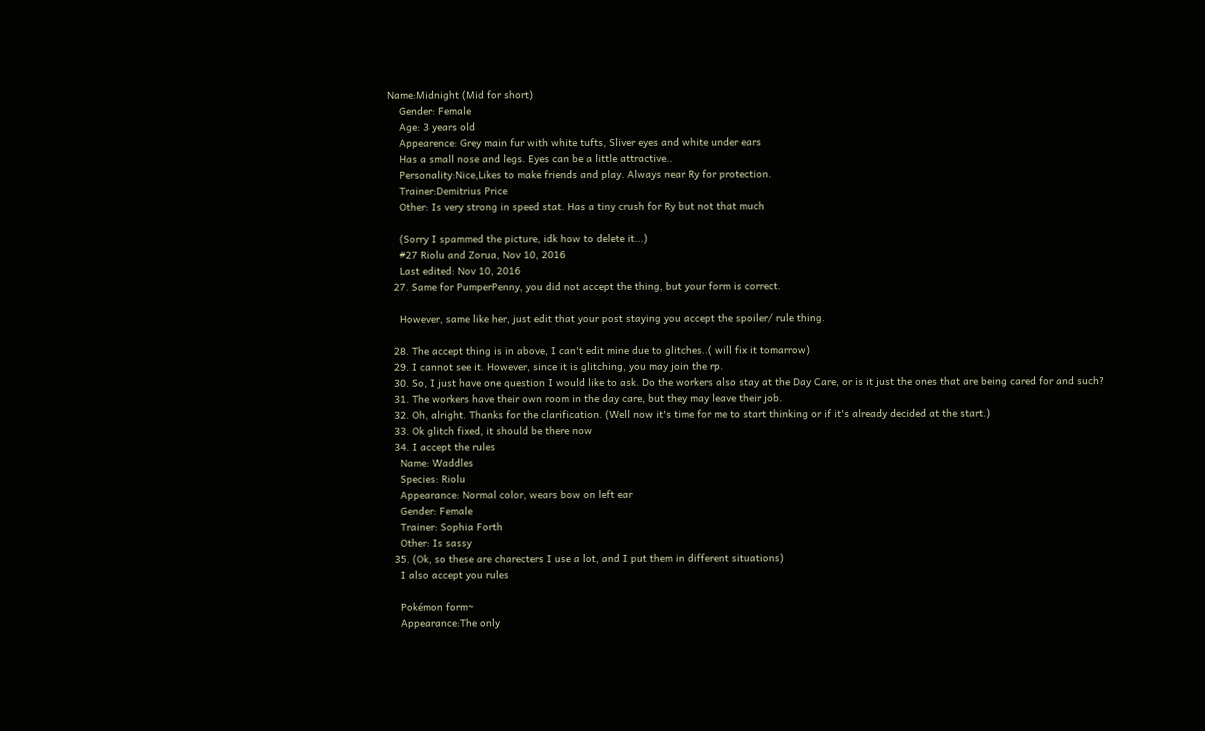Name:Midnight (Mid for short)
    Gender: Female
    Age: 3 years old
    Appearence: Grey main fur with white tufts, Sliver eyes and white under ears
    Has a small nose and legs. Eyes can be a little attractive..
    Personality:Nice,Likes to make friends and play. Always near Ry for protection.
    Trainer:Demitrius Price
    Other: Is very strong in speed stat. Has a tiny crush for Ry but not that much

    (Sorry I spammed the picture, idk how to delete it...)
    #27 Riolu and Zorua, Nov 10, 2016
    Last edited: Nov 10, 2016
  27. Same for PumperPenny, you did not accept the thing, but your form is correct.

    However, same like her, just edit that your post staying you accept the spoiler/ rule thing.

  28. The accept thing is in above, I can't edit mine due to glitches..( will fix it tomarrow)
  29. I cannot see it. However, since it is glitching, you may join the rp.
  30. So, I just have one question I would like to ask. Do the workers also stay at the Day Care, or is it just the ones that are being cared for and such?
  31. The workers have their own room in the day care, but they may leave their job.
  32. Oh, alright. Thanks for the clarification. (Well now it's time for me to start thinking or if it's already decided at the start.)
  33. Ok glitch fixed, it should be there now
  34. I accept the rules
    Name: Waddles
    Species: Riolu
    Appearance: Normal color, wears bow on left ear
    Gender: Female
    Trainer: Sophia Forth
    Other: Is sassy
  35. (Ok, so these are charecters I use a lot, and I put them in different situations)
    I also accept you rules

    Pokémon form~
    Appearance:The only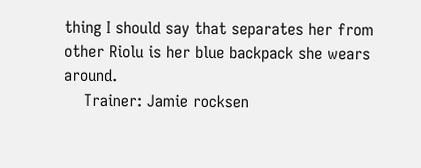thing I should say that separates her from other Riolu is her blue backpack she wears around.
    Trainer: Jamie rocksen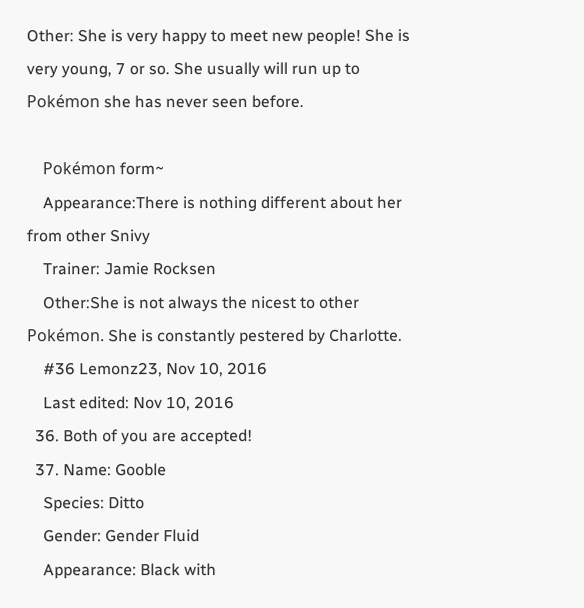Other: She is very happy to meet new people! She is very young, 7 or so. She usually will run up to Pokémon she has never seen before.

    Pokémon form~
    Appearance:There is nothing different about her from other Snivy
    Trainer: Jamie Rocksen
    Other:She is not always the nicest to other Pokémon. She is constantly pestered by Charlotte.
    #36 Lemonz23, Nov 10, 2016
    Last edited: Nov 10, 2016
  36. Both of you are accepted!
  37. Name: Gooble
    Species: Ditto
    Gender: Gender Fluid
    Appearance: Black with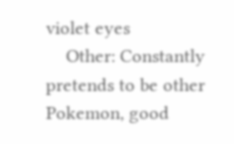violet eyes
    Other: Constantly pretends to be other Pokemon, good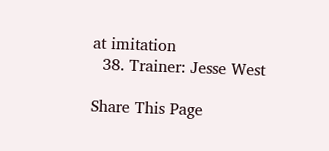at imitation
  38. Trainer: Jesse West

Share This Page